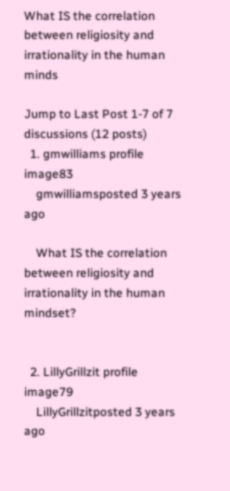What IS the correlation between religiosity and irrationality in the human minds

Jump to Last Post 1-7 of 7 discussions (12 posts)
  1. gmwilliams profile image83
    gmwilliamsposted 3 years ago

    What IS the correlation between religiosity and irrationality in the human mindset?


  2. LillyGrillzit profile image79
    LillyGrillzitposted 3 years ago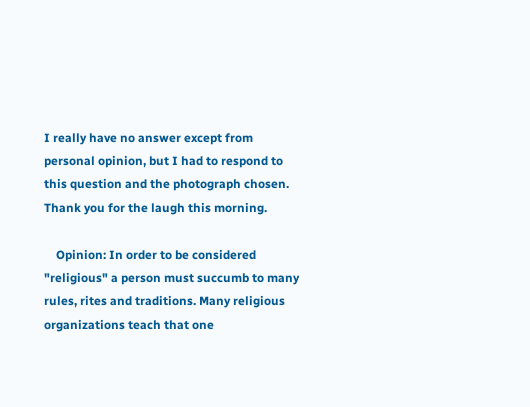I really have no answer except from personal opinion, but I had to respond to this question and the photograph chosen. Thank you for the laugh this morning.

    Opinion: In order to be considered "religious" a person must succumb to many rules, rites and traditions. Many religious organizations teach that one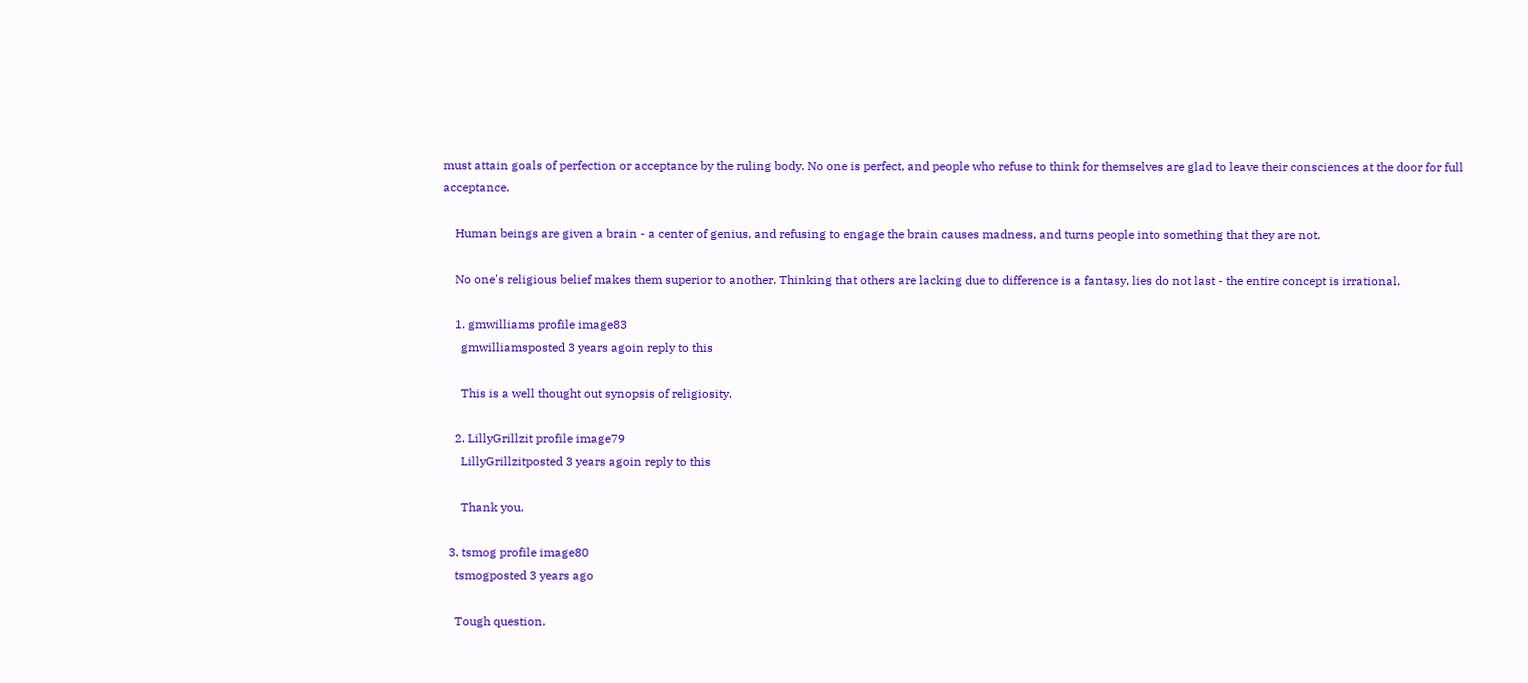must attain goals of perfection or acceptance by the ruling body. No one is perfect, and people who refuse to think for themselves are glad to leave their consciences at the door for full acceptance.

    Human beings are given a brain - a center of genius, and refusing to engage the brain causes madness, and turns people into something that they are not.

    No one's religious belief makes them superior to another. Thinking that others are lacking due to difference is a fantasy, lies do not last - the entire concept is irrational.

    1. gmwilliams profile image83
      gmwilliamsposted 3 years agoin reply to this

      This is a well thought out synopsis of religiosity.

    2. LillyGrillzit profile image79
      LillyGrillzitposted 3 years agoin reply to this

      Thank you.

  3. tsmog profile image80
    tsmogposted 3 years ago

    Tough question.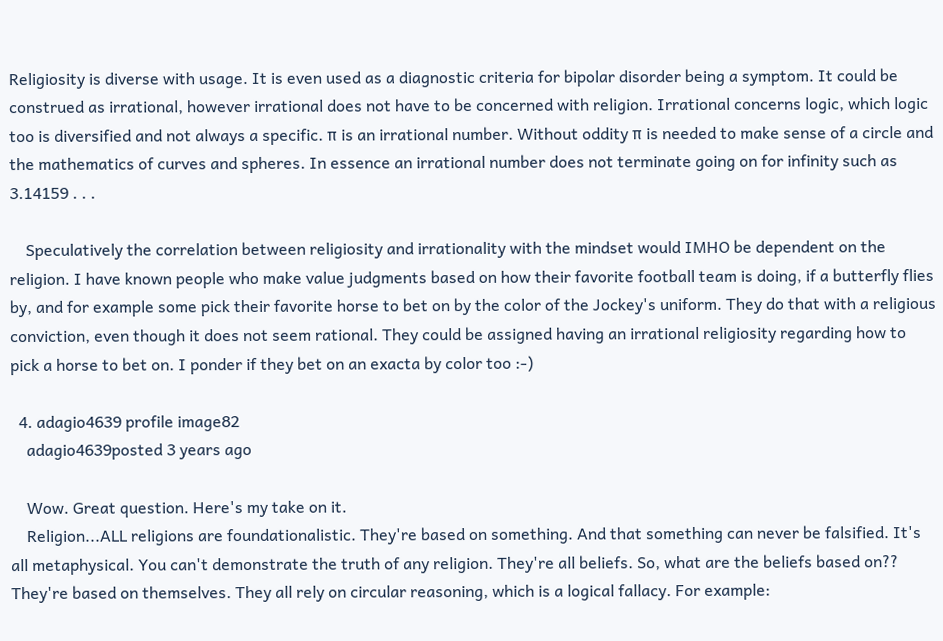Religiosity is diverse with usage. It is even used as a diagnostic criteria for bipolar disorder being a symptom. It could be construed as irrational, however irrational does not have to be concerned with religion. Irrational concerns logic, which logic too is diversified and not always a specific. π is an irrational number. Without oddity π is needed to make sense of a circle and the mathematics of curves and spheres. In essence an irrational number does not terminate going on for infinity such as 3.14159 . . .

    Speculatively the correlation between religiosity and irrationality with the mindset would IMHO be dependent on the religion. I have known people who make value judgments based on how their favorite football team is doing, if a butterfly flies by, and for example some pick their favorite horse to bet on by the color of the Jockey's uniform. They do that with a religious conviction, even though it does not seem rational. They could be assigned having an irrational religiosity regarding how to pick a horse to bet on. I ponder if they bet on an exacta by color too :-)

  4. adagio4639 profile image82
    adagio4639posted 3 years ago

    Wow. Great question. Here's my take on it.
    Religion...ALL religions are foundationalistic. They're based on something. And that something can never be falsified. It's all metaphysical. You can't demonstrate the truth of any religion. They're all beliefs. So, what are the beliefs based on?? They're based on themselves. They all rely on circular reasoning, which is a logical fallacy. For example: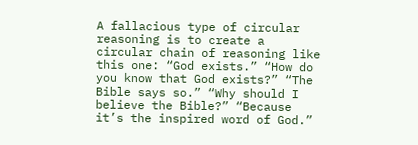A fallacious type of circular reasoning is to create a circular chain of reasoning like this one: “God exists.” “How do you know that God exists?” “The Bible says so.” “Why should I believe the Bible?” “Because it’s the inspired word of God.”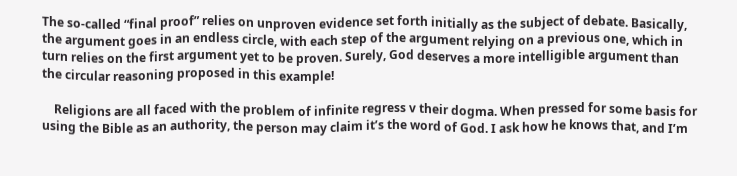The so-called “final proof” relies on unproven evidence set forth initially as the subject of debate. Basically, the argument goes in an endless circle, with each step of the argument relying on a previous one, which in turn relies on the first argument yet to be proven. Surely, God deserves a more intelligible argument than the circular reasoning proposed in this example!

    Religions are all faced with the problem of infinite regress v their dogma. When pressed for some basis for using the Bible as an authority, the person may claim it’s the word of God. I ask how he knows that, and I’m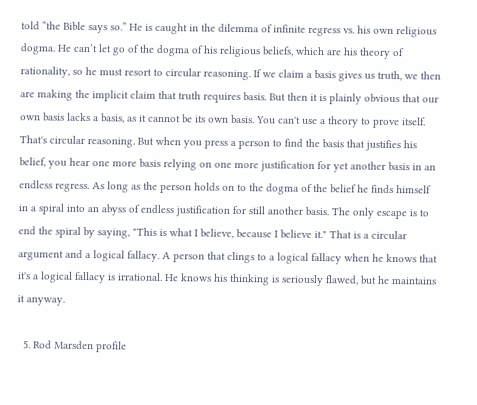told “the Bible says so.” He is caught in the dilemma of infinite regress vs. his own religious dogma. He can’t let go of the dogma of his religious beliefs, which are his theory of rationality, so he must resort to circular reasoning. If we claim a basis gives us truth, we then are making the implicit claim that truth requires basis. But then it is plainly obvious that our own basis lacks a basis, as it cannot be its own basis. You can't use a theory to prove itself. That's circular reasoning. But when you press a person to find the basis that justifies his belief, you hear one more basis relying on one more justification for yet another basis in an endless regress. As long as the person holds on to the dogma of the belief he finds himself in a spiral into an abyss of endless justification for still another basis. The only escape is to end the spiral by saying, "This is what I believe, because I believe it." That is a circular argument and a logical fallacy. A person that clings to a logical fallacy when he knows that it's a logical fallacy is irrational. He knows his thinking is seriously flawed, but he maintains it anyway.

  5. Rod Marsden profile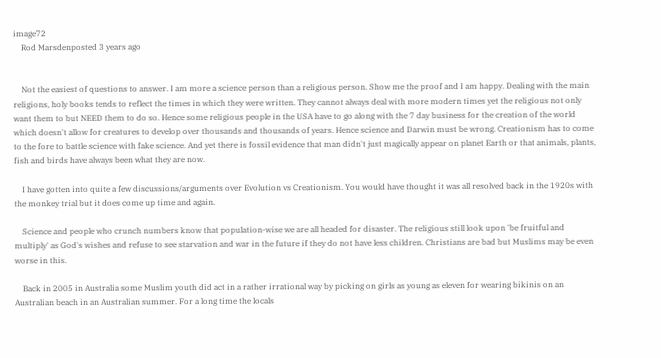image72
    Rod Marsdenposted 3 years ago


    Not the easiest of questions to answer. I am more a science person than a religious person. Show me the proof and I am happy. Dealing with the main religions, holy books tends to reflect the times in which they were written. They cannot always deal with more modern times yet the religious not only want them to but NEED them to do so. Hence some religious people in the USA have to go along with the 7 day business for the creation of the world which doesn't allow for creatures to develop over thousands and thousands of years. Hence science and Darwin must be wrong. Creationism has to come to the fore to battle science with fake science. And yet there is fossil evidence that man didn't just magically appear on planet Earth or that animals, plants, fish and birds have always been what they are now.

    I have gotten into quite a few discussions/arguments over Evolution vs Creationism. You would have thought it was all resolved back in the 1920s with the monkey trial but it does come up time and again.

    Science and people who crunch numbers know that population-wise we are all headed for disaster. The religious still look upon 'be fruitful and multiply' as God's wishes and refuse to see starvation and war in the future if they do not have less children. Christians are bad but Muslims may be even worse in this.

    Back in 2005 in Australia some Muslim youth did act in a rather irrational way by picking on girls as young as eleven for wearing bikinis on an Australian beach in an Australian summer. For a long time the locals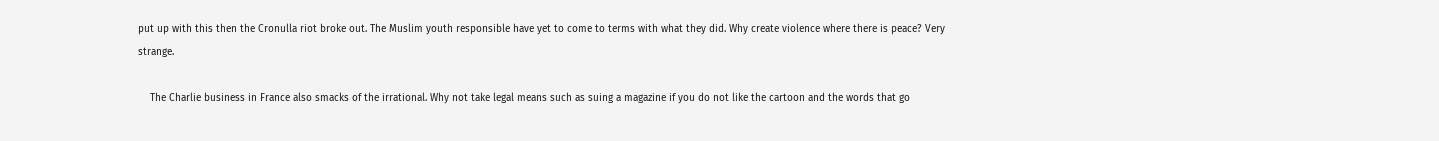put up with this then the Cronulla riot broke out. The Muslim youth responsible have yet to come to terms with what they did. Why create violence where there is peace? Very strange.

    The Charlie business in France also smacks of the irrational. Why not take legal means such as suing a magazine if you do not like the cartoon and the words that go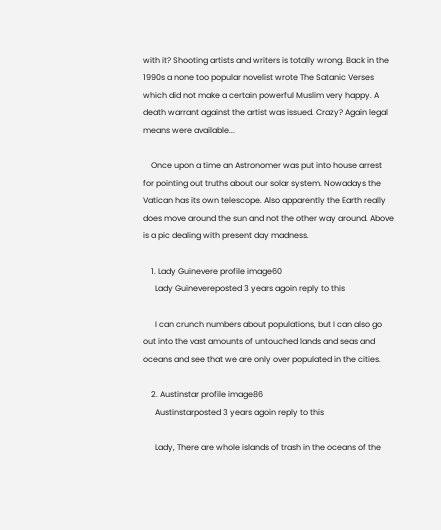with it? Shooting artists and writers is totally wrong. Back in the 1990s a none too popular novelist wrote The Satanic Verses which did not make a certain powerful Muslim very happy. A death warrant against the artist was issued. Crazy? Again legal means were available...

    Once upon a time an Astronomer was put into house arrest for pointing out truths about our solar system. Nowadays the Vatican has its own telescope. Also apparently the Earth really does move around the sun and not the other way around. Above is a pic dealing with present day madness.

    1. Lady Guinevere profile image60
      Lady Guinevereposted 3 years agoin reply to this

      I can crunch numbers about populations, but I can also go out into the vast amounts of untouched lands and seas and oceans and see that we are only over populated in the cities.

    2. Austinstar profile image86
      Austinstarposted 3 years agoin reply to this

      Lady, There are whole islands of trash in the oceans of the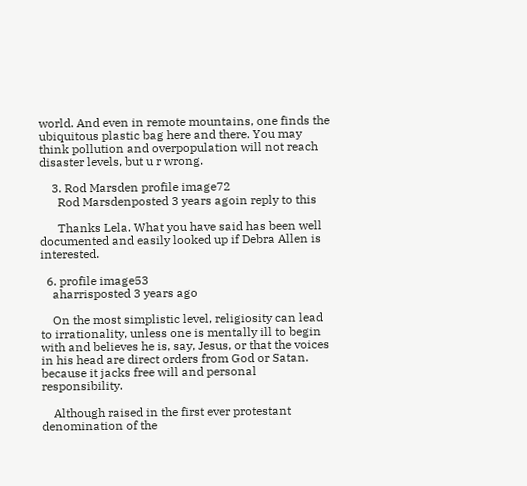world. And even in remote mountains, one finds the ubiquitous plastic bag here and there. You may think pollution and overpopulation will not reach disaster levels, but u r wrong.

    3. Rod Marsden profile image72
      Rod Marsdenposted 3 years agoin reply to this

      Thanks Lela. What you have said has been well documented and easily looked up if Debra Allen is interested.

  6. profile image53
    aharrisposted 3 years ago

    On the most simplistic level, religiosity can lead to irrationality, unless one is mentally ill to begin with and believes he is, say, Jesus, or that the voices in his head are direct orders from God or Satan. because it jacks free will and personal responsibility.

    Although raised in the first ever protestant denomination of the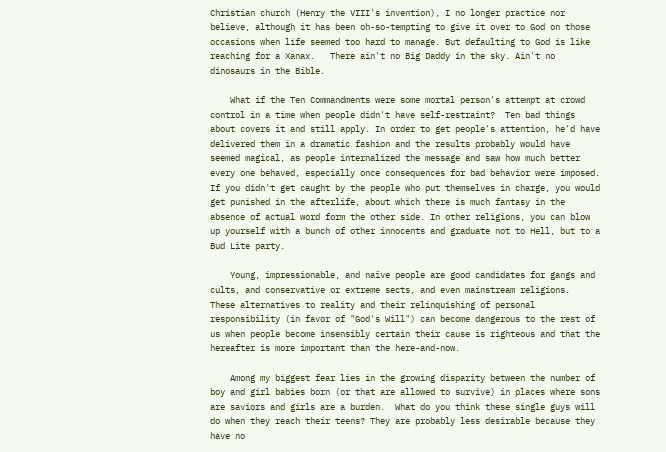Christian church (Henry the VIII's invention), I no longer practice nor believe, although it has been oh-so-tempting to give it over to God on those occasions when life seemed too hard to manage. But defaulting to God is like reaching for a Xanax.   There ain't no Big Daddy in the sky. Ain't no dinosaurs in the Bible.

    What if the Ten Commandments were some mortal person's attempt at crowd control in a time when people didn't have self-restraint?  Ten bad things about covers it and still apply. In order to get people's attention, he'd have delivered them in a dramatic fashion and the results probably would have seemed magical, as people internalized the message and saw how much better every one behaved, especially once consequences for bad behavior were imposed.  If you didn't get caught by the people who put themselves in charge, you would get punished in the afterlife, about which there is much fantasy in the absence of actual word form the other side. In other religions, you can blow up yourself with a bunch of other innocents and graduate not to Hell, but to a Bud Lite party.

    Young, impressionable, and naïve people are good candidates for gangs and cults, and conservative or extreme sects, and even mainstream religions.  These alternatives to reality and their relinquishing of personal responsibility (in favor of "God's Will") can become dangerous to the rest of us when people become insensibly certain their cause is righteous and that the hereafter is more important than the here-and-now.

    Among my biggest fear lies in the growing disparity between the number of boy and girl babies born (or that are allowed to survive) in places where sons are saviors and girls are a burden.  What do you think these single guys will do when they reach their teens? They are probably less desirable because they have no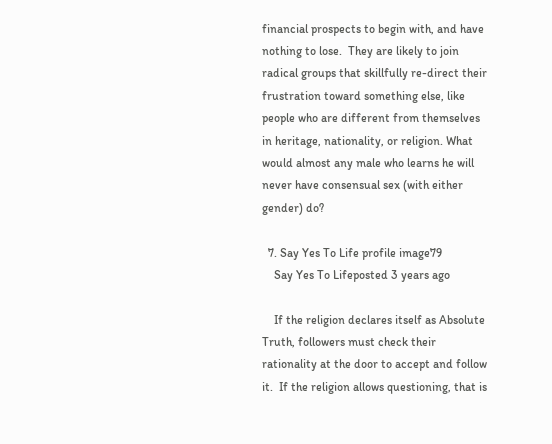financial prospects to begin with, and have nothing to lose.  They are likely to join radical groups that skillfully re-direct their frustration toward something else, like people who are different from themselves in heritage, nationality, or religion. What would almost any male who learns he will never have consensual sex (with either gender) do?

  7. Say Yes To Life profile image79
    Say Yes To Lifeposted 3 years ago

    If the religion declares itself as Absolute Truth, followers must check their rationality at the door to accept and follow it.  If the religion allows questioning, that is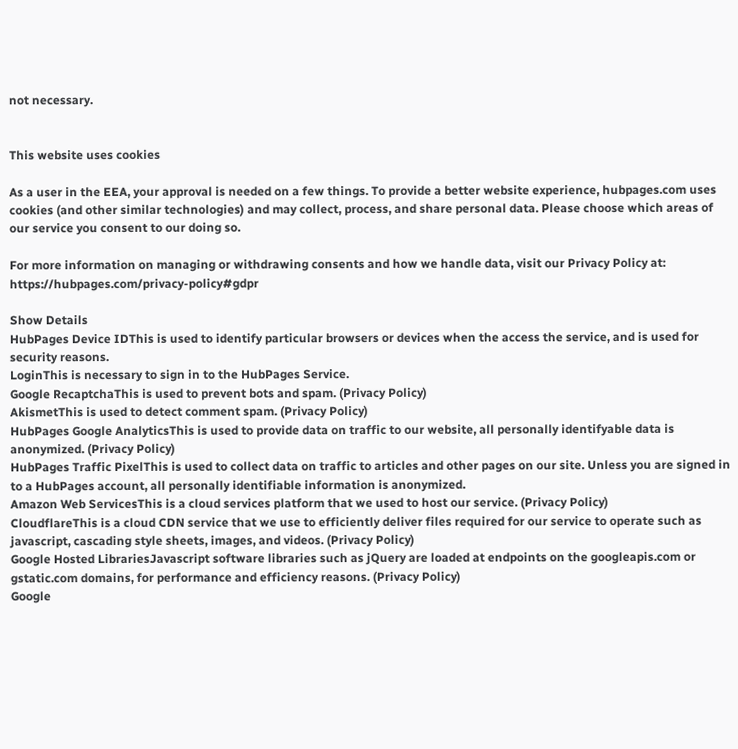not necessary.


This website uses cookies

As a user in the EEA, your approval is needed on a few things. To provide a better website experience, hubpages.com uses cookies (and other similar technologies) and may collect, process, and share personal data. Please choose which areas of our service you consent to our doing so.

For more information on managing or withdrawing consents and how we handle data, visit our Privacy Policy at: https://hubpages.com/privacy-policy#gdpr

Show Details
HubPages Device IDThis is used to identify particular browsers or devices when the access the service, and is used for security reasons.
LoginThis is necessary to sign in to the HubPages Service.
Google RecaptchaThis is used to prevent bots and spam. (Privacy Policy)
AkismetThis is used to detect comment spam. (Privacy Policy)
HubPages Google AnalyticsThis is used to provide data on traffic to our website, all personally identifyable data is anonymized. (Privacy Policy)
HubPages Traffic PixelThis is used to collect data on traffic to articles and other pages on our site. Unless you are signed in to a HubPages account, all personally identifiable information is anonymized.
Amazon Web ServicesThis is a cloud services platform that we used to host our service. (Privacy Policy)
CloudflareThis is a cloud CDN service that we use to efficiently deliver files required for our service to operate such as javascript, cascading style sheets, images, and videos. (Privacy Policy)
Google Hosted LibrariesJavascript software libraries such as jQuery are loaded at endpoints on the googleapis.com or gstatic.com domains, for performance and efficiency reasons. (Privacy Policy)
Google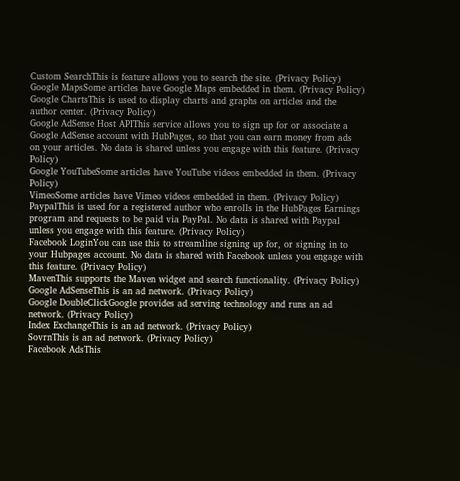Custom SearchThis is feature allows you to search the site. (Privacy Policy)
Google MapsSome articles have Google Maps embedded in them. (Privacy Policy)
Google ChartsThis is used to display charts and graphs on articles and the author center. (Privacy Policy)
Google AdSense Host APIThis service allows you to sign up for or associate a Google AdSense account with HubPages, so that you can earn money from ads on your articles. No data is shared unless you engage with this feature. (Privacy Policy)
Google YouTubeSome articles have YouTube videos embedded in them. (Privacy Policy)
VimeoSome articles have Vimeo videos embedded in them. (Privacy Policy)
PaypalThis is used for a registered author who enrolls in the HubPages Earnings program and requests to be paid via PayPal. No data is shared with Paypal unless you engage with this feature. (Privacy Policy)
Facebook LoginYou can use this to streamline signing up for, or signing in to your Hubpages account. No data is shared with Facebook unless you engage with this feature. (Privacy Policy)
MavenThis supports the Maven widget and search functionality. (Privacy Policy)
Google AdSenseThis is an ad network. (Privacy Policy)
Google DoubleClickGoogle provides ad serving technology and runs an ad network. (Privacy Policy)
Index ExchangeThis is an ad network. (Privacy Policy)
SovrnThis is an ad network. (Privacy Policy)
Facebook AdsThis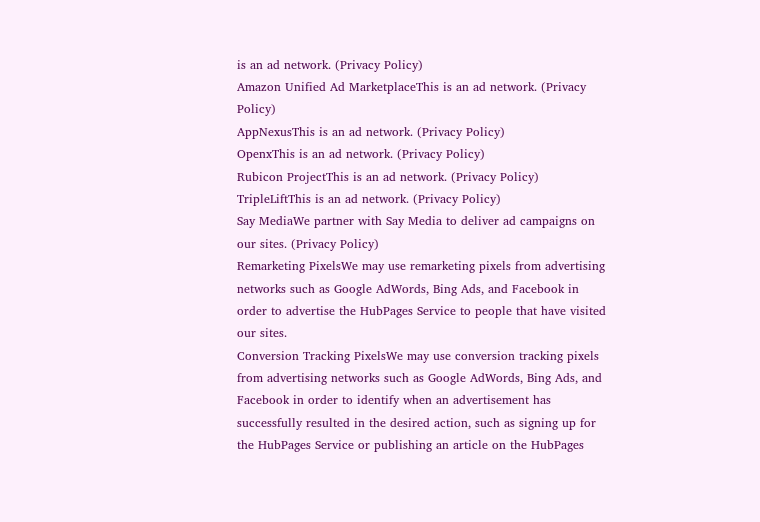is an ad network. (Privacy Policy)
Amazon Unified Ad MarketplaceThis is an ad network. (Privacy Policy)
AppNexusThis is an ad network. (Privacy Policy)
OpenxThis is an ad network. (Privacy Policy)
Rubicon ProjectThis is an ad network. (Privacy Policy)
TripleLiftThis is an ad network. (Privacy Policy)
Say MediaWe partner with Say Media to deliver ad campaigns on our sites. (Privacy Policy)
Remarketing PixelsWe may use remarketing pixels from advertising networks such as Google AdWords, Bing Ads, and Facebook in order to advertise the HubPages Service to people that have visited our sites.
Conversion Tracking PixelsWe may use conversion tracking pixels from advertising networks such as Google AdWords, Bing Ads, and Facebook in order to identify when an advertisement has successfully resulted in the desired action, such as signing up for the HubPages Service or publishing an article on the HubPages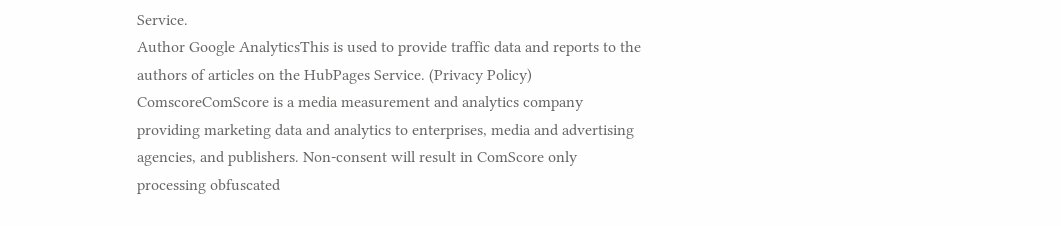Service.
Author Google AnalyticsThis is used to provide traffic data and reports to the authors of articles on the HubPages Service. (Privacy Policy)
ComscoreComScore is a media measurement and analytics company providing marketing data and analytics to enterprises, media and advertising agencies, and publishers. Non-consent will result in ComScore only processing obfuscated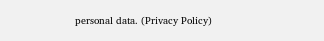personal data. (Privacy Policy)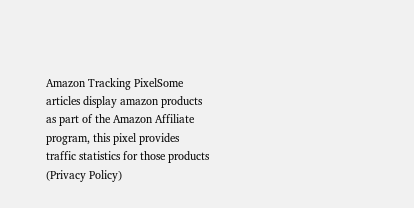Amazon Tracking PixelSome articles display amazon products as part of the Amazon Affiliate program, this pixel provides traffic statistics for those products (Privacy Policy)